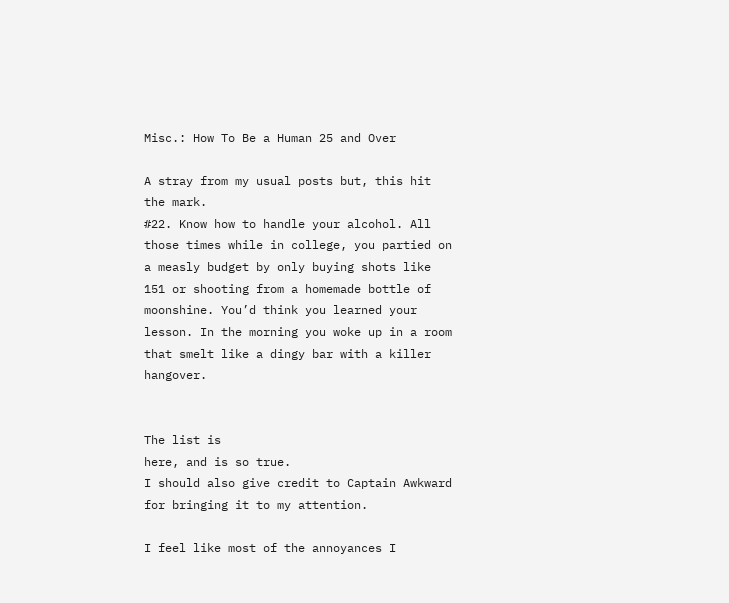Misc.: How To Be a Human 25 and Over

A stray from my usual posts but, this hit the mark.
#22. Know how to handle your alcohol. All those times while in college, you partied on a measly budget by only buying shots like 151 or shooting from a homemade bottle of moonshine. You’d think you learned your lesson. In the morning you woke up in a room that smelt like a dingy bar with a killer hangover.


The list is
here, and is so true.
I should also give credit to Captain Awkward for bringing it to my attention.

I feel like most of the annoyances I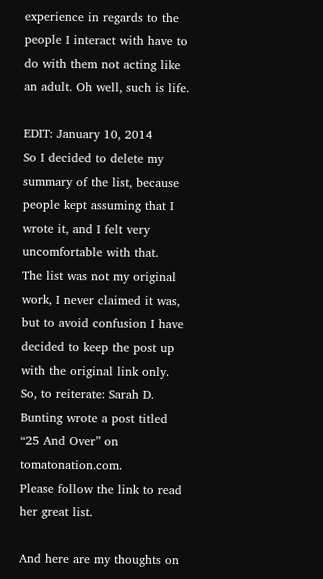experience in regards to the people I interact with have to do with them not acting like an adult. Oh well, such is life.

EDIT: January 10, 2014
So I decided to delete my summary of the list, because people kept assuming that I wrote it, and I felt very uncomfortable with that.
The list was not my original work, I never claimed it was, but to avoid confusion I have decided to keep the post up with the original link only.
So, to reiterate: Sarah D. Bunting wrote a post titled “25 And Over” on tomatonation.com.
Please follow the link to read her great list.

And here are my thoughts on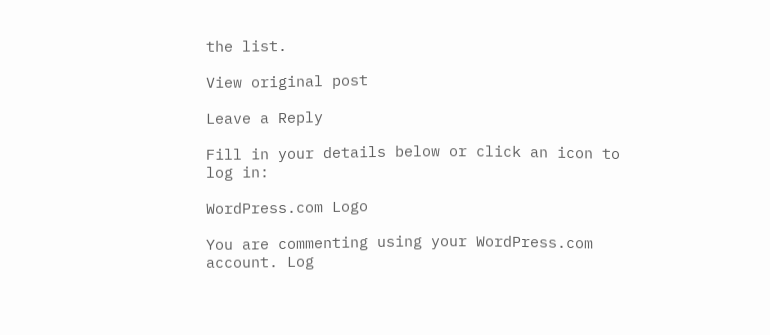the list.

View original post

Leave a Reply

Fill in your details below or click an icon to log in:

WordPress.com Logo

You are commenting using your WordPress.com account. Log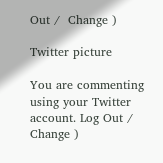Out /  Change )

Twitter picture

You are commenting using your Twitter account. Log Out /  Change )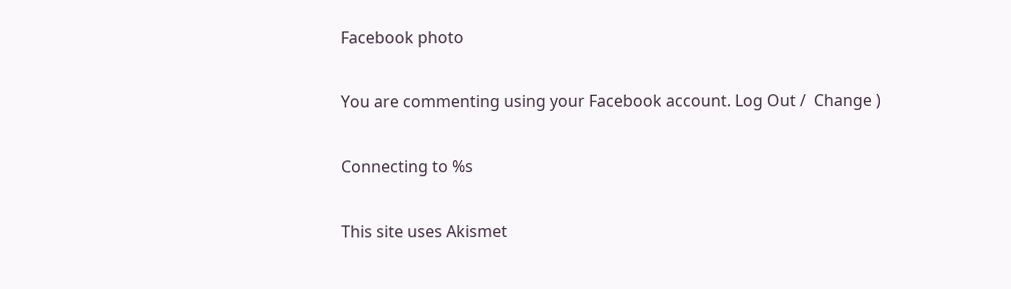Facebook photo

You are commenting using your Facebook account. Log Out /  Change )

Connecting to %s

This site uses Akismet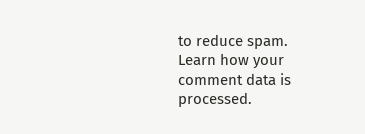to reduce spam. Learn how your comment data is processed.